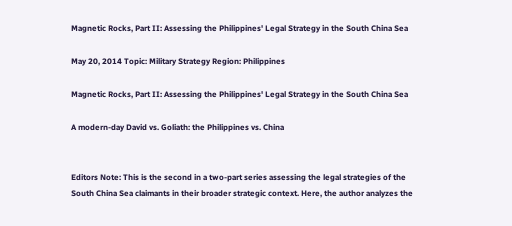Magnetic Rocks, Part II: Assessing the Philippines' Legal Strategy in the South China Sea

May 20, 2014 Topic: Military Strategy Region: Philippines

Magnetic Rocks, Part II: Assessing the Philippines' Legal Strategy in the South China Sea

A modern-day David vs. Goliath: the Philippines vs. China


Editors Note: This is the second in a two-part series assessing the legal strategies of the South China Sea claimants in their broader strategic context. Here, the author analyzes the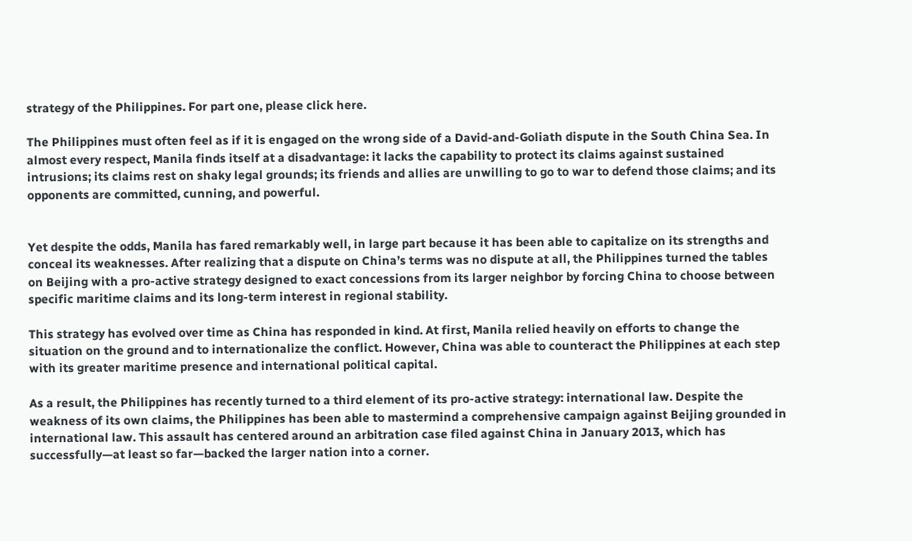strategy of the Philippines. For part one, please click here.

The Philippines must often feel as if it is engaged on the wrong side of a David-and-Goliath dispute in the South China Sea. In almost every respect, Manila finds itself at a disadvantage: it lacks the capability to protect its claims against sustained intrusions; its claims rest on shaky legal grounds; its friends and allies are unwilling to go to war to defend those claims; and its opponents are committed, cunning, and powerful.


Yet despite the odds, Manila has fared remarkably well, in large part because it has been able to capitalize on its strengths and conceal its weaknesses. After realizing that a dispute on China’s terms was no dispute at all, the Philippines turned the tables on Beijing with a pro-active strategy designed to exact concessions from its larger neighbor by forcing China to choose between specific maritime claims and its long-term interest in regional stability.

This strategy has evolved over time as China has responded in kind. At first, Manila relied heavily on efforts to change the situation on the ground and to internationalize the conflict. However, China was able to counteract the Philippines at each step with its greater maritime presence and international political capital.

As a result, the Philippines has recently turned to a third element of its pro-active strategy: international law. Despite the weakness of its own claims, the Philippines has been able to mastermind a comprehensive campaign against Beijing grounded in international law. This assault has centered around an arbitration case filed against China in January 2013, which has successfully—at least so far—backed the larger nation into a corner.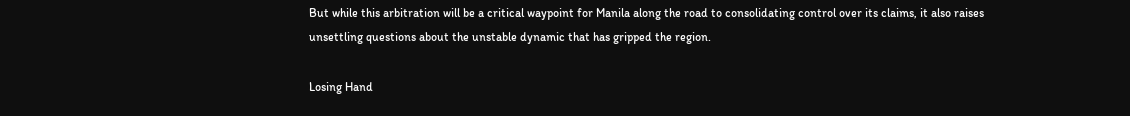But while this arbitration will be a critical waypoint for Manila along the road to consolidating control over its claims, it also raises unsettling questions about the unstable dynamic that has gripped the region.

Losing Hand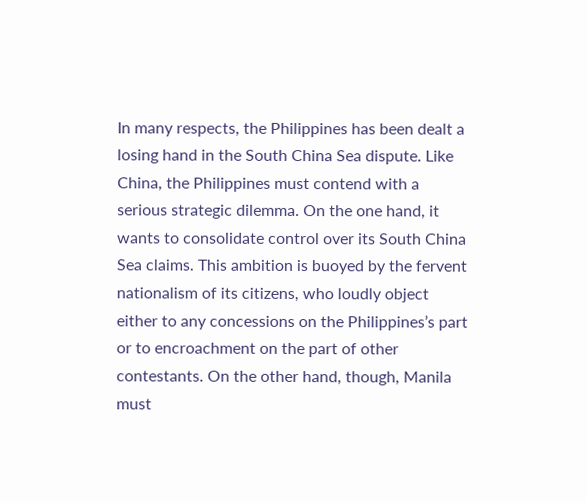In many respects, the Philippines has been dealt a losing hand in the South China Sea dispute. Like China, the Philippines must contend with a serious strategic dilemma. On the one hand, it wants to consolidate control over its South China Sea claims. This ambition is buoyed by the fervent nationalism of its citizens, who loudly object either to any concessions on the Philippines’s part or to encroachment on the part of other contestants. On the other hand, though, Manila must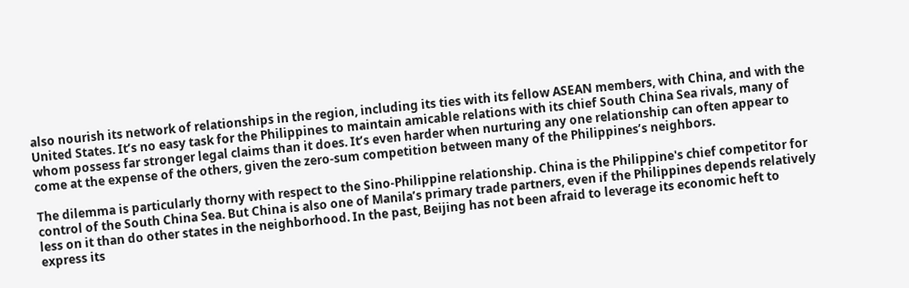also nourish its network of relationships in the region, including its ties with its fellow ASEAN members, with China, and with the United States. It’s no easy task for the Philippines to maintain amicable relations with its chief South China Sea rivals, many of whom possess far stronger legal claims than it does. It’s even harder when nurturing any one relationship can often appear to come at the expense of the others, given the zero-sum competition between many of the Philippines’s neighbors.

The dilemma is particularly thorny with respect to the Sino-Philippine relationship. China is the Philippine's chief competitor for control of the South China Sea. But China is also one of Manila’s primary trade partners, even if the Philippines depends relatively less on it than do other states in the neighborhood. In the past, Beijing has not been afraid to leverage its economic heft to express its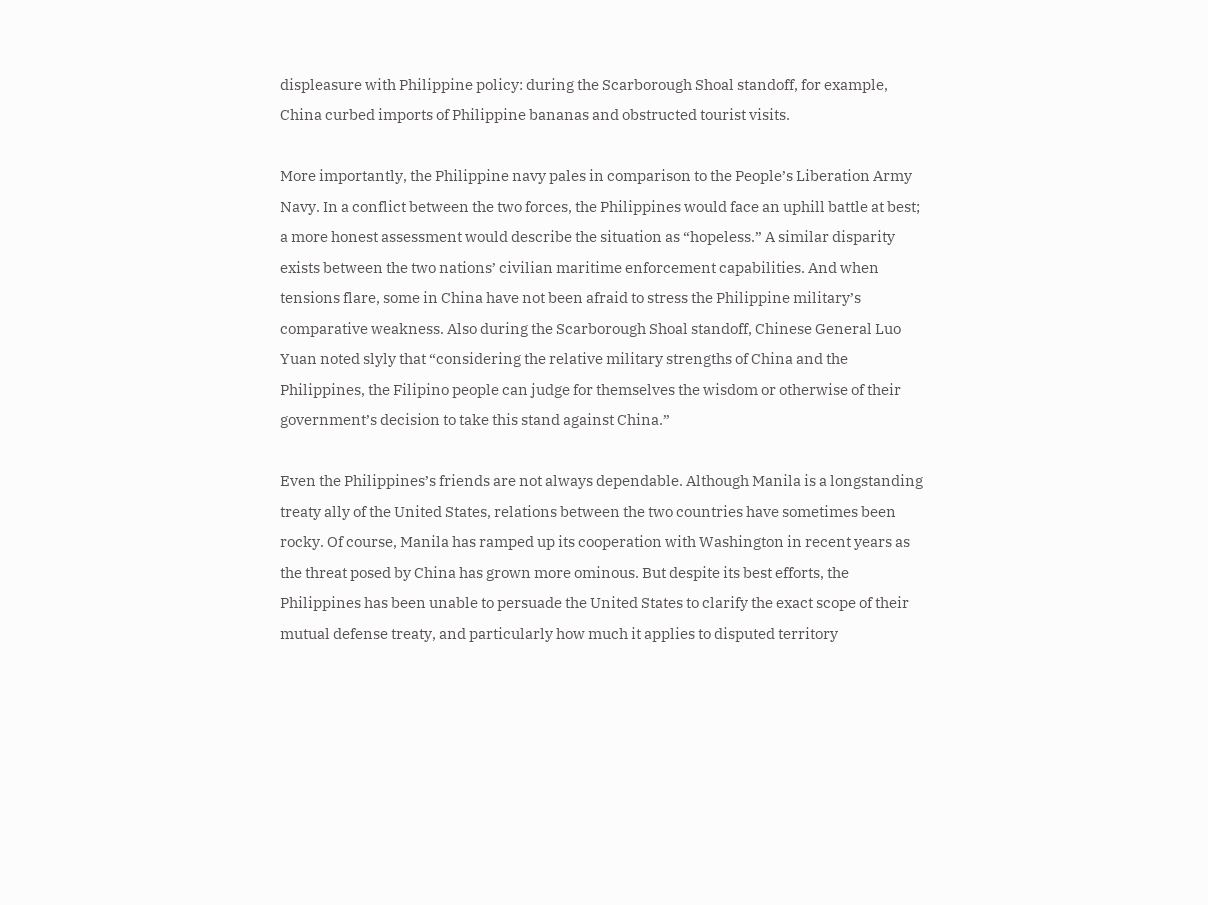displeasure with Philippine policy: during the Scarborough Shoal standoff, for example, China curbed imports of Philippine bananas and obstructed tourist visits.

More importantly, the Philippine navy pales in comparison to the People’s Liberation Army Navy. In a conflict between the two forces, the Philippines would face an uphill battle at best; a more honest assessment would describe the situation as “hopeless.” A similar disparity exists between the two nations’ civilian maritime enforcement capabilities. And when tensions flare, some in China have not been afraid to stress the Philippine military’s comparative weakness. Also during the Scarborough Shoal standoff, Chinese General Luo Yuan noted slyly that “considering the relative military strengths of China and the Philippines, the Filipino people can judge for themselves the wisdom or otherwise of their government’s decision to take this stand against China.”

Even the Philippines’s friends are not always dependable. Although Manila is a longstanding treaty ally of the United States, relations between the two countries have sometimes been rocky. Of course, Manila has ramped up its cooperation with Washington in recent years as the threat posed by China has grown more ominous. But despite its best efforts, the Philippines has been unable to persuade the United States to clarify the exact scope of their mutual defense treaty, and particularly how much it applies to disputed territory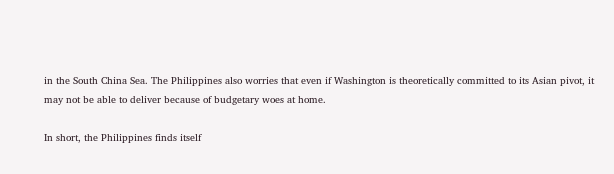in the South China Sea. The Philippines also worries that even if Washington is theoretically committed to its Asian pivot, it may not be able to deliver because of budgetary woes at home.

In short, the Philippines finds itself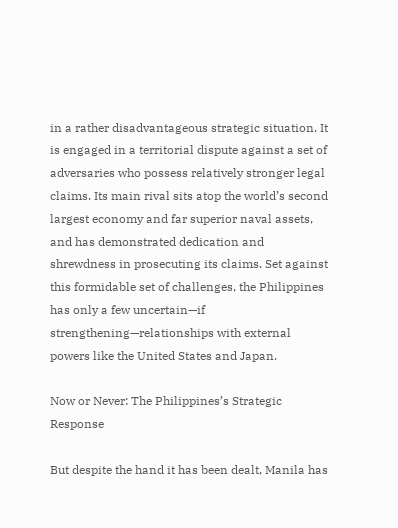in a rather disadvantageous strategic situation. It is engaged in a territorial dispute against a set of adversaries who possess relatively stronger legal claims. Its main rival sits atop the world’s second largest economy and far superior naval assets, and has demonstrated dedication and shrewdness in prosecuting its claims. Set against this formidable set of challenges, the Philippines has only a few uncertain—if strengthening—relationships with external powers like the United States and Japan.

Now or Never: The Philippines’s Strategic Response

But despite the hand it has been dealt, Manila has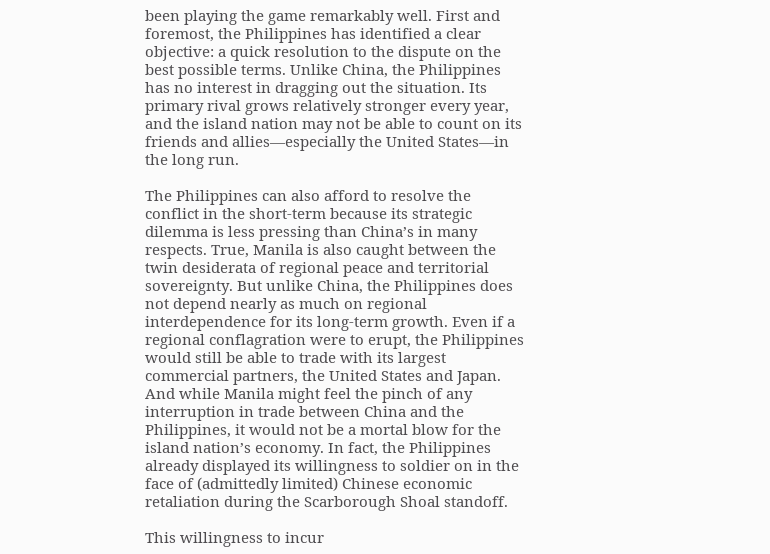been playing the game remarkably well. First and foremost, the Philippines has identified a clear objective: a quick resolution to the dispute on the best possible terms. Unlike China, the Philippines has no interest in dragging out the situation. Its primary rival grows relatively stronger every year, and the island nation may not be able to count on its friends and allies—especially the United States—in the long run.

The Philippines can also afford to resolve the conflict in the short-term because its strategic dilemma is less pressing than China’s in many respects. True, Manila is also caught between the twin desiderata of regional peace and territorial sovereignty. But unlike China, the Philippines does not depend nearly as much on regional interdependence for its long-term growth. Even if a regional conflagration were to erupt, the Philippines would still be able to trade with its largest commercial partners, the United States and Japan. And while Manila might feel the pinch of any interruption in trade between China and the Philippines, it would not be a mortal blow for the island nation’s economy. In fact, the Philippines already displayed its willingness to soldier on in the face of (admittedly limited) Chinese economic retaliation during the Scarborough Shoal standoff.

This willingness to incur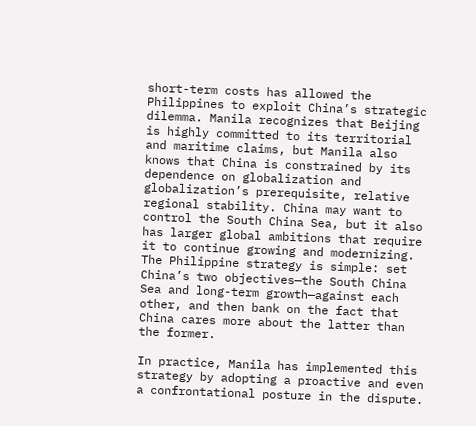short-term costs has allowed the Philippines to exploit China’s strategic dilemma. Manila recognizes that Beijing is highly committed to its territorial and maritime claims, but Manila also knows that China is constrained by its dependence on globalization and globalization’s prerequisite, relative regional stability. China may want to control the South China Sea, but it also has larger global ambitions that require it to continue growing and modernizing. The Philippine strategy is simple: set China’s two objectives—the South China Sea and long-term growth—against each other, and then bank on the fact that China cares more about the latter than the former.

In practice, Manila has implemented this strategy by adopting a proactive and even a confrontational posture in the dispute.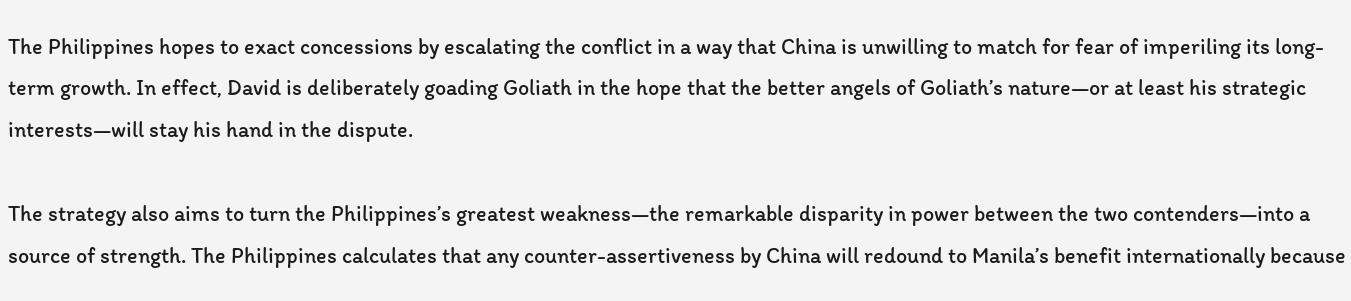The Philippines hopes to exact concessions by escalating the conflict in a way that China is unwilling to match for fear of imperiling its long-term growth. In effect, David is deliberately goading Goliath in the hope that the better angels of Goliath’s nature—or at least his strategic interests—will stay his hand in the dispute.

The strategy also aims to turn the Philippines’s greatest weakness—the remarkable disparity in power between the two contenders—into a source of strength. The Philippines calculates that any counter-assertiveness by China will redound to Manila’s benefit internationally because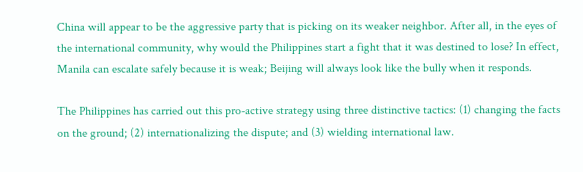China will appear to be the aggressive party that is picking on its weaker neighbor. After all, in the eyes of the international community, why would the Philippines start a fight that it was destined to lose? In effect, Manila can escalate safely because it is weak; Beijing will always look like the bully when it responds.

The Philippines has carried out this pro-active strategy using three distinctive tactics: (1) changing the facts on the ground; (2) internationalizing the dispute; and (3) wielding international law.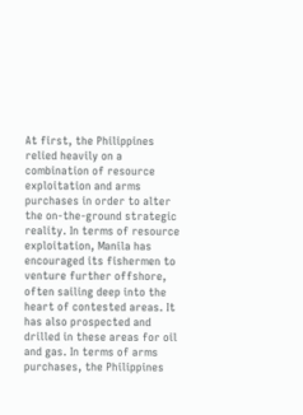At first, the Philippines relied heavily on a combination of resource exploitation and arms purchases in order to alter the on-the-ground strategic reality. In terms of resource exploitation, Manila has encouraged its fishermen to venture further offshore, often sailing deep into the heart of contested areas. It has also prospected and drilled in these areas for oil and gas. In terms of arms purchases, the Philippines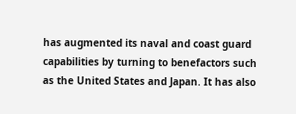has augmented its naval and coast guard capabilities by turning to benefactors such as the United States and Japan. It has also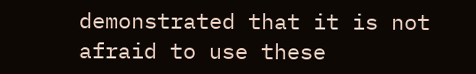demonstrated that it is not afraid to use these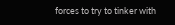forces to try to tinker with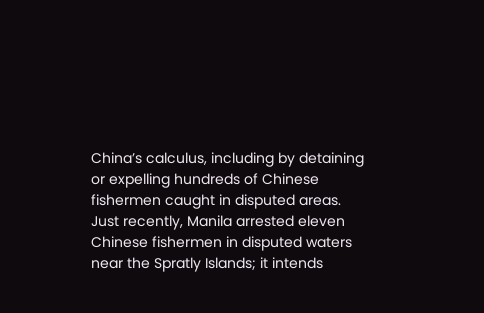China’s calculus, including by detaining or expelling hundreds of Chinese fishermen caught in disputed areas. Just recently, Manila arrested eleven Chinese fishermen in disputed waters near the Spratly Islands; it intends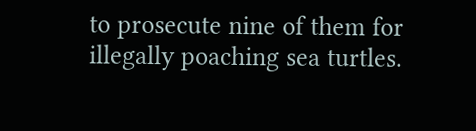to prosecute nine of them for illegally poaching sea turtles.